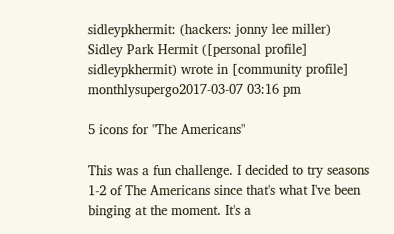sidleypkhermit: (hackers: jonny lee miller)
Sidley Park Hermit ([personal profile] sidleypkhermit) wrote in [community profile] monthlysupergo2017-03-07 03:16 pm

5 icons for "The Americans"

This was a fun challenge. I decided to try seasons 1-2 of The Americans since that's what I've been binging at the moment. It's a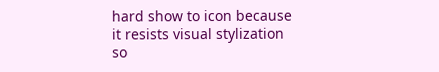hard show to icon because it resists visual stylization so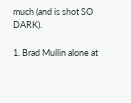much (and is shot SO DARK).

1. Brad Mullin alone at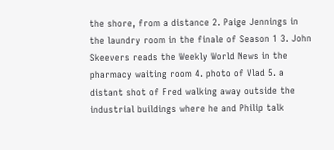the shore, from a distance 2. Paige Jennings in the laundry room in the finale of Season 1 3. John Skeevers reads the Weekly World News in the pharmacy waiting room 4. photo of Vlad 5. a distant shot of Fred walking away outside the industrial buildings where he and Philip talk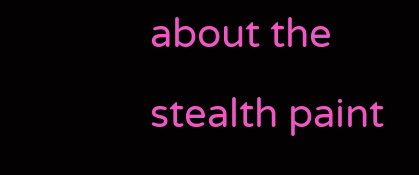about the stealth paint